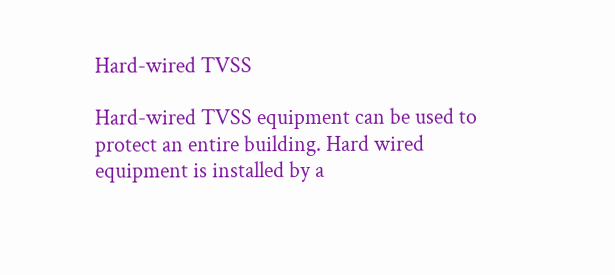Hard-wired TVSS

Hard-wired TVSS equipment can be used to protect an entire building. Hard wired equipment is installed by a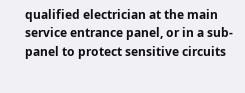qualified electrician at the main service entrance panel, or in a sub-panel to protect sensitive circuits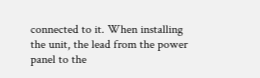connected to it. When installing the unit, the lead from the power panel to the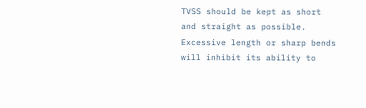TVSS should be kept as short and straight as possible. Excessive length or sharp bends will inhibit its ability to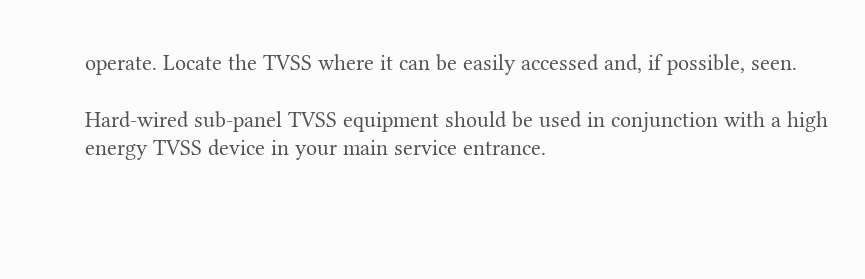operate. Locate the TVSS where it can be easily accessed and, if possible, seen.

Hard-wired sub-panel TVSS equipment should be used in conjunction with a high energy TVSS device in your main service entrance.